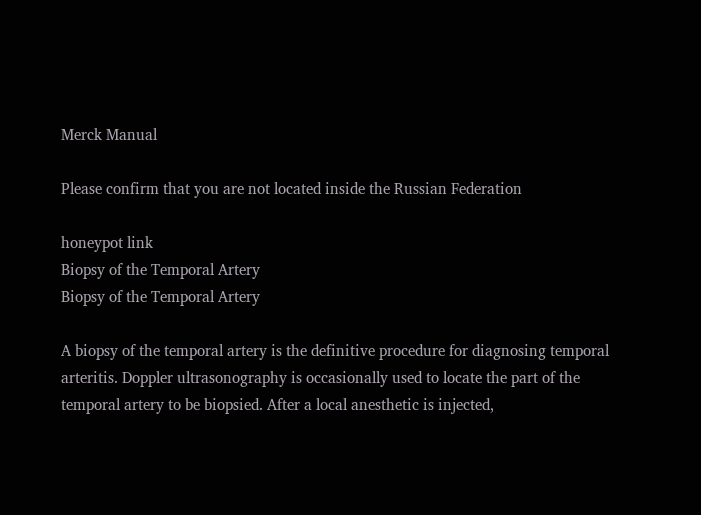Merck Manual

Please confirm that you are not located inside the Russian Federation

honeypot link
Biopsy of the Temporal Artery
Biopsy of the Temporal Artery

A biopsy of the temporal artery is the definitive procedure for diagnosing temporal arteritis. Doppler ultrasonography is occasionally used to locate the part of the temporal artery to be biopsied. After a local anesthetic is injected,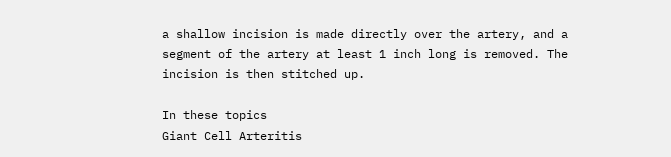a shallow incision is made directly over the artery, and a segment of the artery at least 1 inch long is removed. The incision is then stitched up.

In these topics
Giant Cell Arteritis